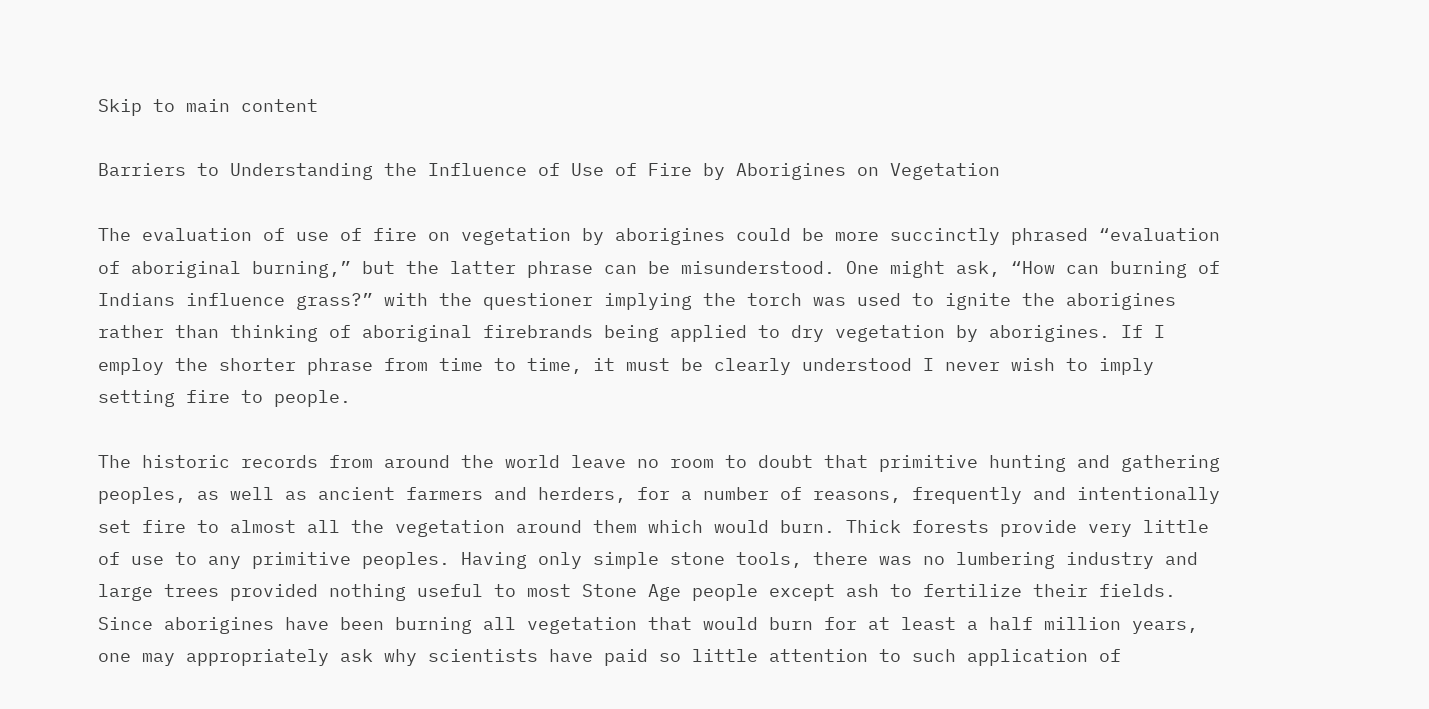Skip to main content

Barriers to Understanding the Influence of Use of Fire by Aborigines on Vegetation

The evaluation of use of fire on vegetation by aborigines could be more succinctly phrased “evaluation of aboriginal burning,” but the latter phrase can be misunderstood. One might ask, “How can burning of Indians influence grass?” with the questioner implying the torch was used to ignite the aborigines rather than thinking of aboriginal firebrands being applied to dry vegetation by aborigines. If I employ the shorter phrase from time to time, it must be clearly understood I never wish to imply setting fire to people.

The historic records from around the world leave no room to doubt that primitive hunting and gathering peoples, as well as ancient farmers and herders, for a number of reasons, frequently and intentionally set fire to almost all the vegetation around them which would burn. Thick forests provide very little of use to any primitive peoples. Having only simple stone tools, there was no lumbering industry and large trees provided nothing useful to most Stone Age people except ash to fertilize their fields. Since aborigines have been burning all vegetation that would burn for at least a half million years, one may appropriately ask why scientists have paid so little attention to such application of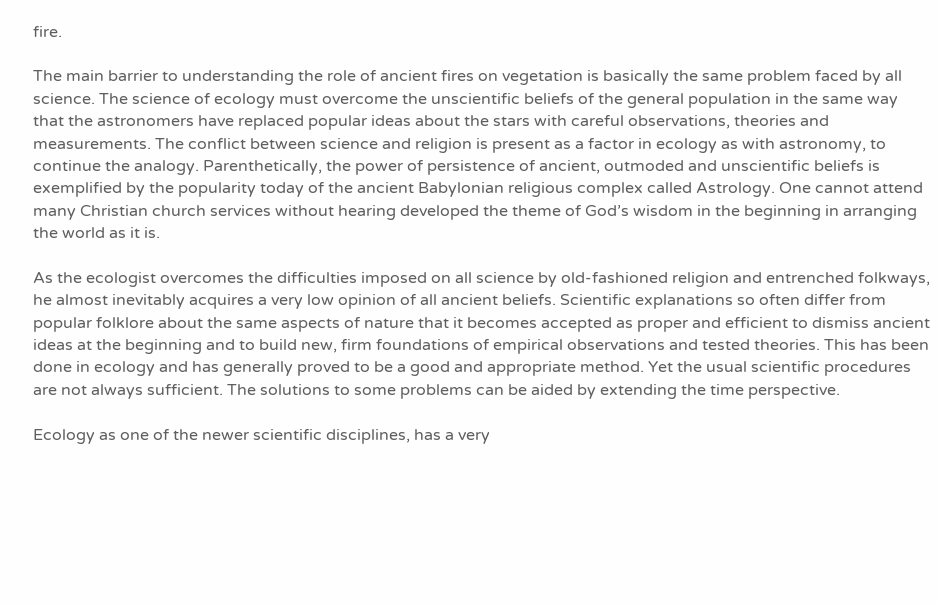fire.

The main barrier to understanding the role of ancient fires on vegetation is basically the same problem faced by all science. The science of ecology must overcome the unscientific beliefs of the general population in the same way that the astronomers have replaced popular ideas about the stars with careful observations, theories and measurements. The conflict between science and religion is present as a factor in ecology as with astronomy, to continue the analogy. Parenthetically, the power of persistence of ancient, outmoded and unscientific beliefs is exemplified by the popularity today of the ancient Babylonian religious complex called Astrology. One cannot attend many Christian church services without hearing developed the theme of God’s wisdom in the beginning in arranging the world as it is.

As the ecologist overcomes the difficulties imposed on all science by old-fashioned religion and entrenched folkways, he almost inevitably acquires a very low opinion of all ancient beliefs. Scientific explanations so often differ from popular folklore about the same aspects of nature that it becomes accepted as proper and efficient to dismiss ancient ideas at the beginning and to build new, firm foundations of empirical observations and tested theories. This has been done in ecology and has generally proved to be a good and appropriate method. Yet the usual scientific procedures are not always sufficient. The solutions to some problems can be aided by extending the time perspective.

Ecology as one of the newer scientific disciplines, has a very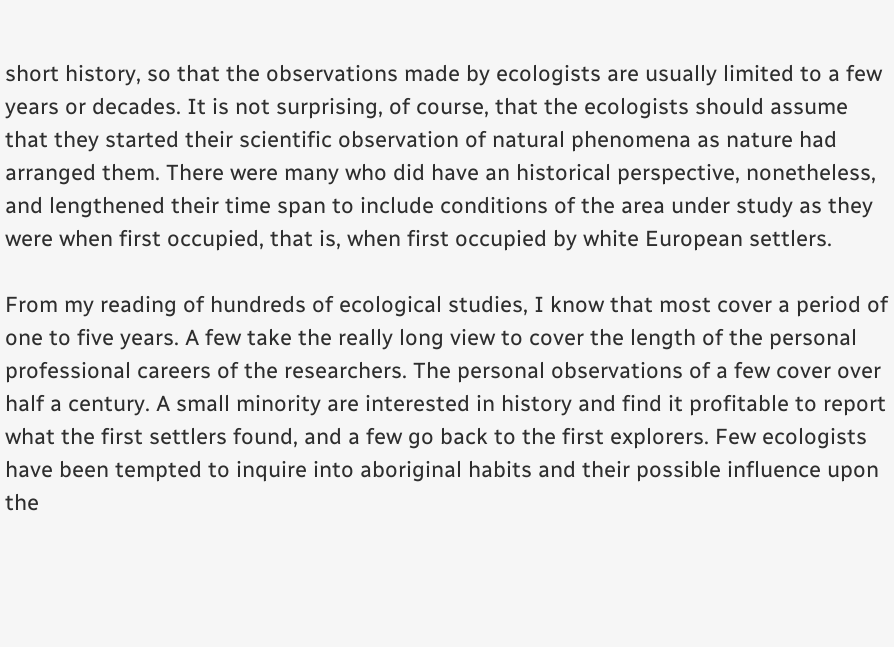short history, so that the observations made by ecologists are usually limited to a few years or decades. It is not surprising, of course, that the ecologists should assume that they started their scientific observation of natural phenomena as nature had arranged them. There were many who did have an historical perspective, nonetheless, and lengthened their time span to include conditions of the area under study as they were when first occupied, that is, when first occupied by white European settlers.

From my reading of hundreds of ecological studies, I know that most cover a period of one to five years. A few take the really long view to cover the length of the personal professional careers of the researchers. The personal observations of a few cover over half a century. A small minority are interested in history and find it profitable to report what the first settlers found, and a few go back to the first explorers. Few ecologists have been tempted to inquire into aboriginal habits and their possible influence upon the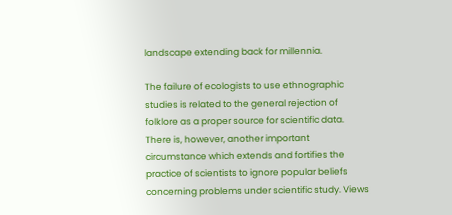landscape extending back for millennia.

The failure of ecologists to use ethnographic studies is related to the general rejection of folklore as a proper source for scientific data. There is, however, another important circumstance which extends and fortifies the practice of scientists to ignore popular beliefs concerning problems under scientific study. Views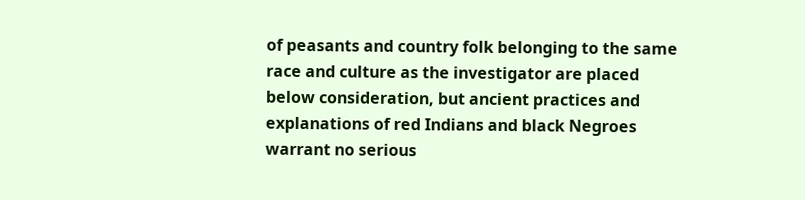of peasants and country folk belonging to the same race and culture as the investigator are placed below consideration, but ancient practices and explanations of red Indians and black Negroes warrant no serious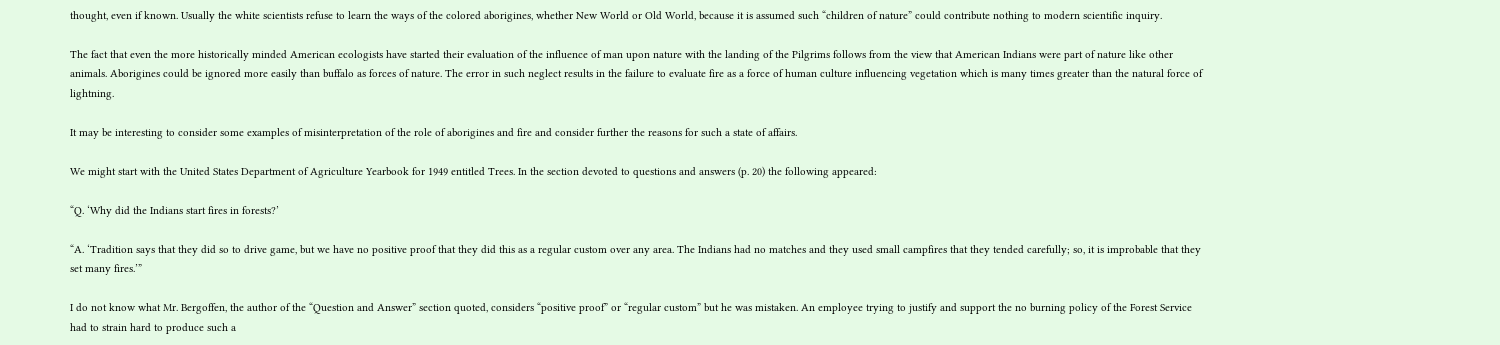thought, even if known. Usually the white scientists refuse to learn the ways of the colored aborigines, whether New World or Old World, because it is assumed such “children of nature” could contribute nothing to modern scientific inquiry.

The fact that even the more historically minded American ecologists have started their evaluation of the influence of man upon nature with the landing of the Pilgrims follows from the view that American Indians were part of nature like other animals. Aborigines could be ignored more easily than buffalo as forces of nature. The error in such neglect results in the failure to evaluate fire as a force of human culture influencing vegetation which is many times greater than the natural force of lightning.

It may be interesting to consider some examples of misinterpretation of the role of aborigines and fire and consider further the reasons for such a state of affairs.

We might start with the United States Department of Agriculture Yearbook for 1949 entitled Trees. In the section devoted to questions and answers (p. 20) the following appeared:

“Q. ‘Why did the Indians start fires in forests?’

“A. ‘Tradition says that they did so to drive game, but we have no positive proof that they did this as a regular custom over any area. The Indians had no matches and they used small campfires that they tended carefully; so, it is improbable that they set many fires.’”

I do not know what Mr. Bergoffen, the author of the “Question and Answer” section quoted, considers “positive proof” or “regular custom” but he was mistaken. An employee trying to justify and support the no burning policy of the Forest Service had to strain hard to produce such a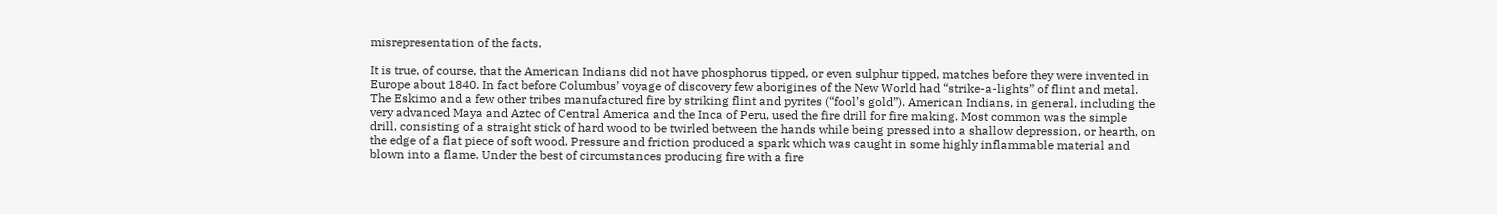misrepresentation of the facts.

It is true, of course, that the American Indians did not have phosphorus tipped, or even sulphur tipped, matches before they were invented in Europe about 1840. In fact before Columbus’ voyage of discovery few aborigines of the New World had “strike-a-lights” of flint and metal. The Eskimo and a few other tribes manufactured fire by striking flint and pyrites (“fool’s gold”). American Indians, in general, including the very advanced Maya and Aztec of Central America and the Inca of Peru, used the fire drill for fire making. Most common was the simple drill, consisting of a straight stick of hard wood to be twirled between the hands while being pressed into a shallow depression, or hearth, on the edge of a flat piece of soft wood. Pressure and friction produced a spark which was caught in some highly inflammable material and blown into a flame. Under the best of circumstances producing fire with a fire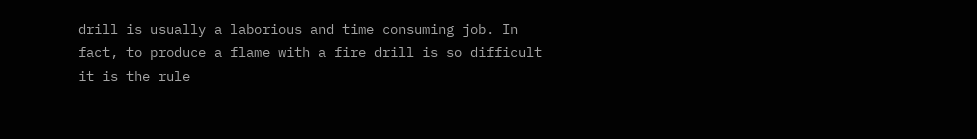drill is usually a laborious and time consuming job. In fact, to produce a flame with a fire drill is so difficult it is the rule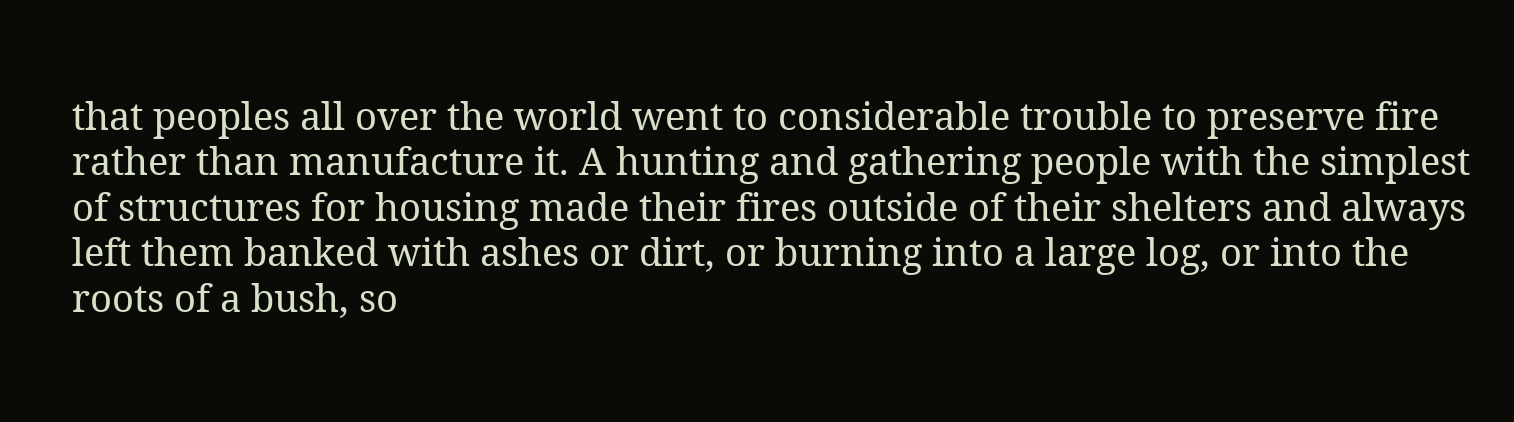that peoples all over the world went to considerable trouble to preserve fire rather than manufacture it. A hunting and gathering people with the simplest of structures for housing made their fires outside of their shelters and always left them banked with ashes or dirt, or burning into a large log, or into the roots of a bush, so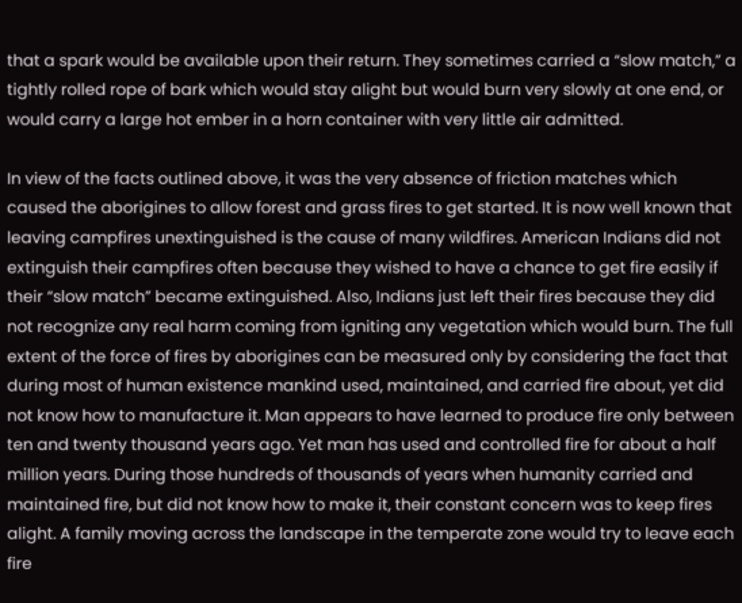that a spark would be available upon their return. They sometimes carried a “slow match,” a tightly rolled rope of bark which would stay alight but would burn very slowly at one end, or would carry a large hot ember in a horn container with very little air admitted.

In view of the facts outlined above, it was the very absence of friction matches which caused the aborigines to allow forest and grass fires to get started. It is now well known that leaving campfires unextinguished is the cause of many wildfires. American Indians did not extinguish their campfires often because they wished to have a chance to get fire easily if their “slow match” became extinguished. Also, Indians just left their fires because they did not recognize any real harm coming from igniting any vegetation which would burn. The full extent of the force of fires by aborigines can be measured only by considering the fact that during most of human existence mankind used, maintained, and carried fire about, yet did not know how to manufacture it. Man appears to have learned to produce fire only between ten and twenty thousand years ago. Yet man has used and controlled fire for about a half million years. During those hundreds of thousands of years when humanity carried and maintained fire, but did not know how to make it, their constant concern was to keep fires alight. A family moving across the landscape in the temperate zone would try to leave each fire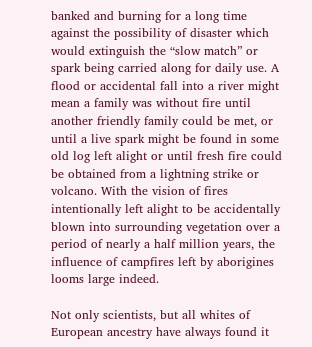banked and burning for a long time against the possibility of disaster which would extinguish the “slow match” or spark being carried along for daily use. A flood or accidental fall into a river might mean a family was without fire until another friendly family could be met, or until a live spark might be found in some old log left alight or until fresh fire could be obtained from a lightning strike or volcano. With the vision of fires intentionally left alight to be accidentally blown into surrounding vegetation over a period of nearly a half million years, the influence of campfires left by aborigines looms large indeed.

Not only scientists, but all whites of European ancestry have always found it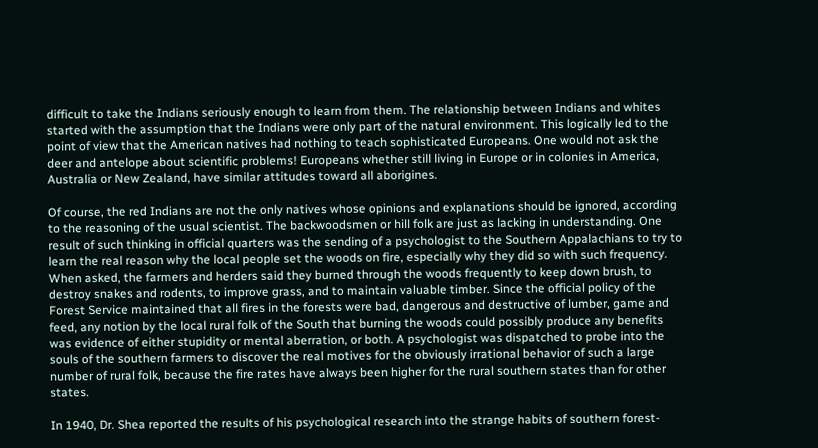difficult to take the Indians seriously enough to learn from them. The relationship between Indians and whites started with the assumption that the Indians were only part of the natural environment. This logically led to the point of view that the American natives had nothing to teach sophisticated Europeans. One would not ask the deer and antelope about scientific problems! Europeans whether still living in Europe or in colonies in America, Australia or New Zealand, have similar attitudes toward all aborigines.

Of course, the red Indians are not the only natives whose opinions and explanations should be ignored, according to the reasoning of the usual scientist. The backwoodsmen or hill folk are just as lacking in understanding. One result of such thinking in official quarters was the sending of a psychologist to the Southern Appalachians to try to learn the real reason why the local people set the woods on fire, especially why they did so with such frequency. When asked, the farmers and herders said they burned through the woods frequently to keep down brush, to destroy snakes and rodents, to improve grass, and to maintain valuable timber. Since the official policy of the Forest Service maintained that all fires in the forests were bad, dangerous and destructive of lumber, game and feed, any notion by the local rural folk of the South that burning the woods could possibly produce any benefits was evidence of either stupidity or mental aberration, or both. A psychologist was dispatched to probe into the souls of the southern farmers to discover the real motives for the obviously irrational behavior of such a large number of rural folk, because the fire rates have always been higher for the rural southern states than for other states.

In 1940, Dr. Shea reported the results of his psychological research into the strange habits of southern forest-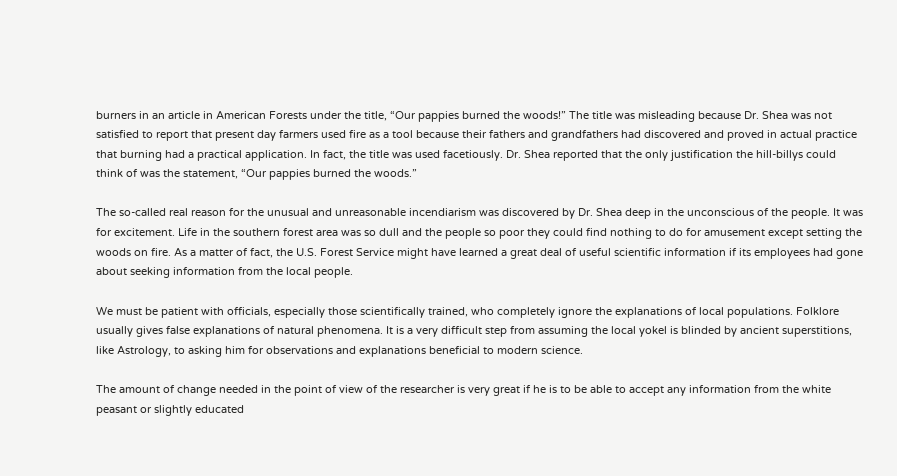burners in an article in American Forests under the title, “Our pappies burned the woods!” The title was misleading because Dr. Shea was not satisfied to report that present day farmers used fire as a tool because their fathers and grandfathers had discovered and proved in actual practice that burning had a practical application. In fact, the title was used facetiously. Dr. Shea reported that the only justification the hill-billys could think of was the statement, “Our pappies burned the woods.”

The so-called real reason for the unusual and unreasonable incendiarism was discovered by Dr. Shea deep in the unconscious of the people. It was for excitement. Life in the southern forest area was so dull and the people so poor they could find nothing to do for amusement except setting the woods on fire. As a matter of fact, the U.S. Forest Service might have learned a great deal of useful scientific information if its employees had gone about seeking information from the local people.

We must be patient with officials, especially those scientifically trained, who completely ignore the explanations of local populations. Folklore usually gives false explanations of natural phenomena. It is a very difficult step from assuming the local yokel is blinded by ancient superstitions, like Astrology, to asking him for observations and explanations beneficial to modern science.

The amount of change needed in the point of view of the researcher is very great if he is to be able to accept any information from the white peasant or slightly educated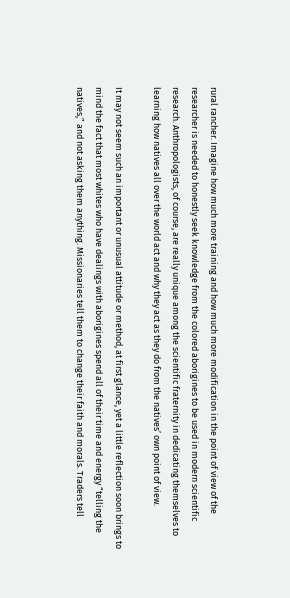rural rancher. Imagine how much more training and how much more modification in the point of view of the researcher is needed to honestly seek knowledge from the colored aborigines to be used in modern scientific research. Anthropologists, of course, are really unique among the scientific fraternity in dedicating themselves to learning how natives all over the world act and why they act as they do from the natives’ own point of view.

It may not seem such an important or unusual attitude or method, at first glance, yet a little reflection soon brings to mind the fact that most whites who have dealings with aborigines spend all of their time and energy “telling the natives,” and not asking them anything. Missionaries tell them to change their faith and morals. Traders tell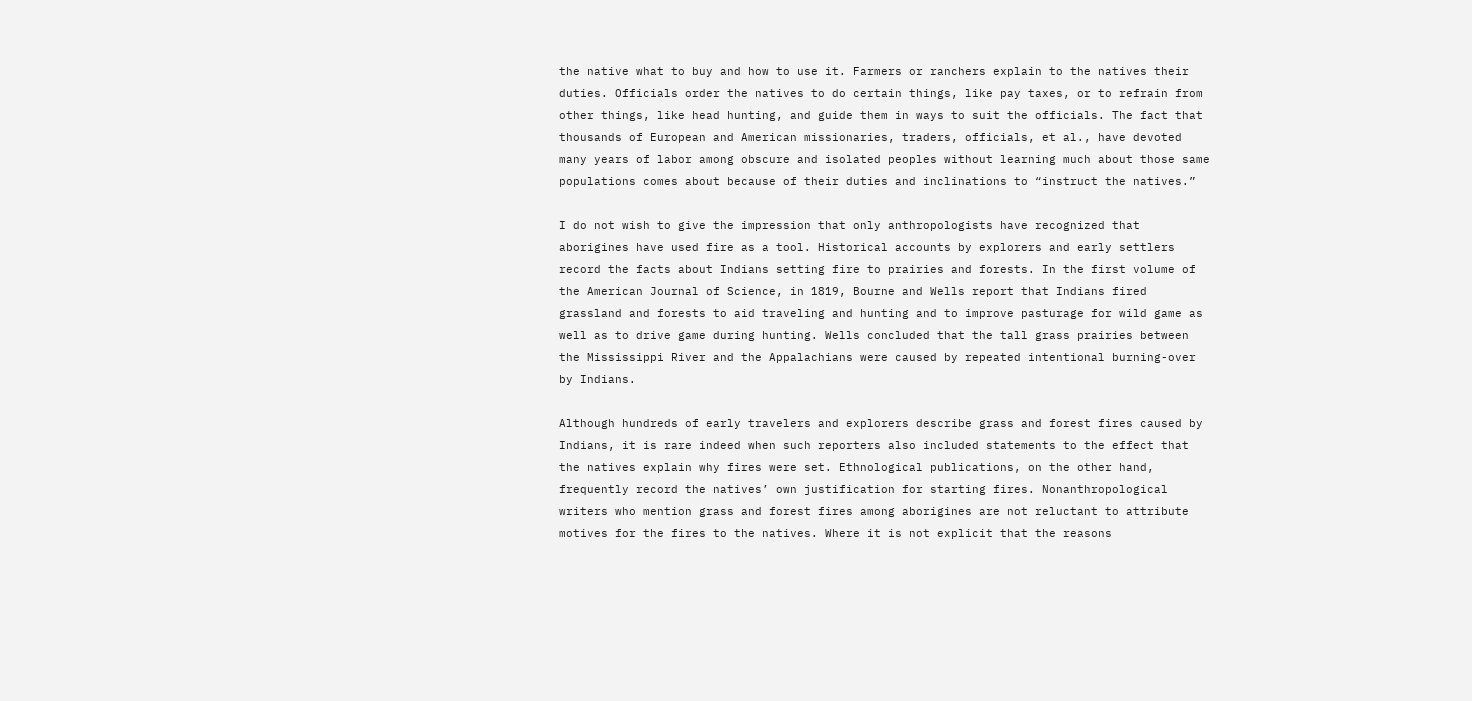the native what to buy and how to use it. Farmers or ranchers explain to the natives their duties. Officials order the natives to do certain things, like pay taxes, or to refrain from other things, like head hunting, and guide them in ways to suit the officials. The fact that thousands of European and American missionaries, traders, officials, et al., have devoted many years of labor among obscure and isolated peoples without learning much about those same populations comes about because of their duties and inclinations to “instruct the natives.”

I do not wish to give the impression that only anthropologists have recognized that aborigines have used fire as a tool. Historical accounts by explorers and early settlers record the facts about Indians setting fire to prairies and forests. In the first volume of the American Journal of Science, in 1819, Bourne and Wells report that Indians fired grassland and forests to aid traveling and hunting and to improve pasturage for wild game as well as to drive game during hunting. Wells concluded that the tall grass prairies between the Mississippi River and the Appalachians were caused by repeated intentional burning-over by Indians.

Although hundreds of early travelers and explorers describe grass and forest fires caused by Indians, it is rare indeed when such reporters also included statements to the effect that the natives explain why fires were set. Ethnological publications, on the other hand, frequently record the natives’ own justification for starting fires. Nonanthropological writers who mention grass and forest fires among aborigines are not reluctant to attribute motives for the fires to the natives. Where it is not explicit that the reasons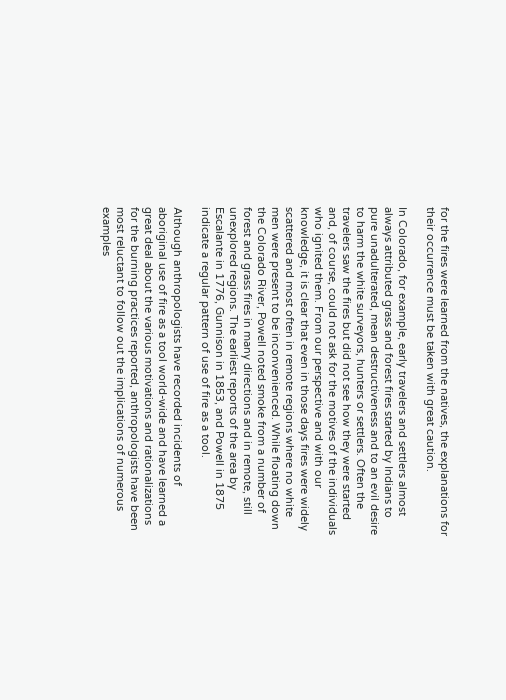for the fires were learned from the natives, the explanations for their occurrence must be taken with great caution.

In Colorado, for example, early travelers and settlers almost always attributed grass and forest fires started by Indians to pure unadulterated, mean destructiveness and to an evil desire to harm the white surveyors, hunters or settlers. Often the travelers saw the fires but did not see how they were started and, of course, could not ask for the motives of the individuals who ignited them. From our perspective and with our knowledge, it is clear that even in those days fires were widely scattered and most often in remote regions where no white men were present to be inconvenienced. While floating down the Colorado River, Powell noted smoke from a number of forest and grass fires in many directions and in remote, still unexplored regions. The earliest reports of the area by Escalante in 1776, Gunnison in 1853, and Powell in 1875 indicate a regular pattern of use of fire as a tool.

Although anthropologists have recorded incidents of aboriginal use of fire as a tool world-wide and have learned a great deal about the various motivations and rationalizations for the burning practices reported, anthropologists have been most reluctant to follow out the implications of numerous examples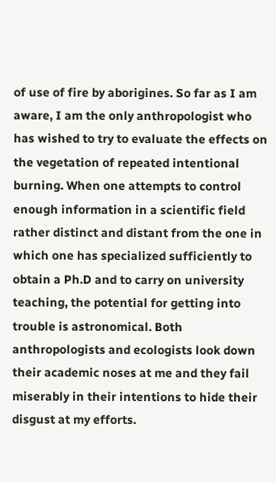of use of fire by aborigines. So far as I am aware, I am the only anthropologist who has wished to try to evaluate the effects on the vegetation of repeated intentional burning. When one attempts to control enough information in a scientific field rather distinct and distant from the one in which one has specialized sufficiently to obtain a Ph.D and to carry on university teaching, the potential for getting into trouble is astronomical. Both anthropologists and ecologists look down their academic noses at me and they fail miserably in their intentions to hide their disgust at my efforts.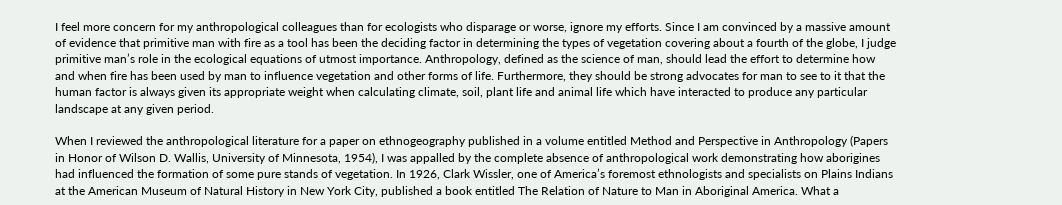I feel more concern for my anthropological colleagues than for ecologists who disparage or worse, ignore my efforts. Since I am convinced by a massive amount of evidence that primitive man with fire as a tool has been the deciding factor in determining the types of vegetation covering about a fourth of the globe, I judge primitive man’s role in the ecological equations of utmost importance. Anthropology, defined as the science of man, should lead the effort to determine how and when fire has been used by man to influence vegetation and other forms of life. Furthermore, they should be strong advocates for man to see to it that the human factor is always given its appropriate weight when calculating climate, soil, plant life and animal life which have interacted to produce any particular landscape at any given period.

When I reviewed the anthropological literature for a paper on ethnogeography published in a volume entitled Method and Perspective in Anthropology (Papers in Honor of Wilson D. Wallis, University of Minnesota, 1954), I was appalled by the complete absence of anthropological work demonstrating how aborigines had influenced the formation of some pure stands of vegetation. In 1926, Clark Wissler, one of America’s foremost ethnologists and specialists on Plains Indians at the American Museum of Natural History in New York City, published a book entitled The Relation of Nature to Man in Aboriginal America. What a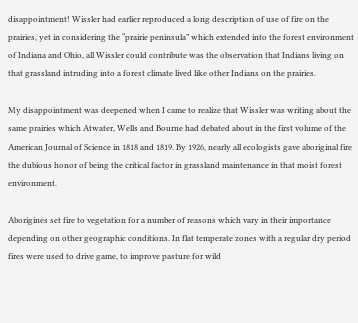disappointment! Wissler had earlier reproduced a long description of use of fire on the prairies, yet in considering the “prairie peninsula” which extended into the forest environment of Indiana and Ohio, all Wissler could contribute was the observation that Indians living on that grassland intruding into a forest climate lived like other Indians on the prairies.

My disappointment was deepened when I came to realize that Wissler was writing about the same prairies which Atwater, Wells and Bourne had debated about in the first volume of the American Journal of Science in 1818 and 1819. By 1926, nearly all ecologists gave aboriginal fire the dubious honor of being the critical factor in grassland maintenance in that moist forest environment.

Aborigines set fire to vegetation for a number of reasons which vary in their importance depending on other geographic conditions. In flat temperate zones with a regular dry period fires were used to drive game, to improve pasture for wild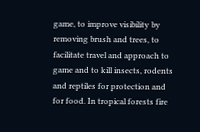game, to improve visibility by removing brush and trees, to facilitate travel and approach to game and to kill insects, rodents and reptiles for protection and for food. In tropical forests fire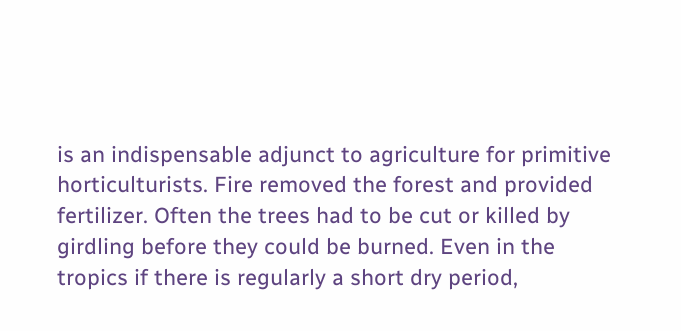is an indispensable adjunct to agriculture for primitive horticulturists. Fire removed the forest and provided fertilizer. Often the trees had to be cut or killed by girdling before they could be burned. Even in the tropics if there is regularly a short dry period,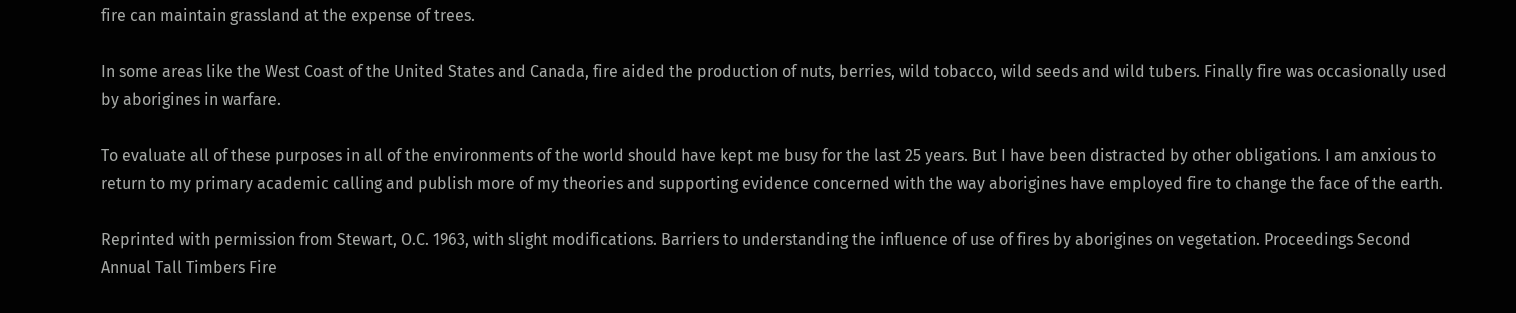fire can maintain grassland at the expense of trees.

In some areas like the West Coast of the United States and Canada, fire aided the production of nuts, berries, wild tobacco, wild seeds and wild tubers. Finally fire was occasionally used by aborigines in warfare.

To evaluate all of these purposes in all of the environments of the world should have kept me busy for the last 25 years. But I have been distracted by other obligations. I am anxious to return to my primary academic calling and publish more of my theories and supporting evidence concerned with the way aborigines have employed fire to change the face of the earth.

Reprinted with permission from Stewart, O.C. 1963, with slight modifications. Barriers to understanding the influence of use of fires by aborigines on vegetation. Proceedings Second Annual Tall Timbers Fire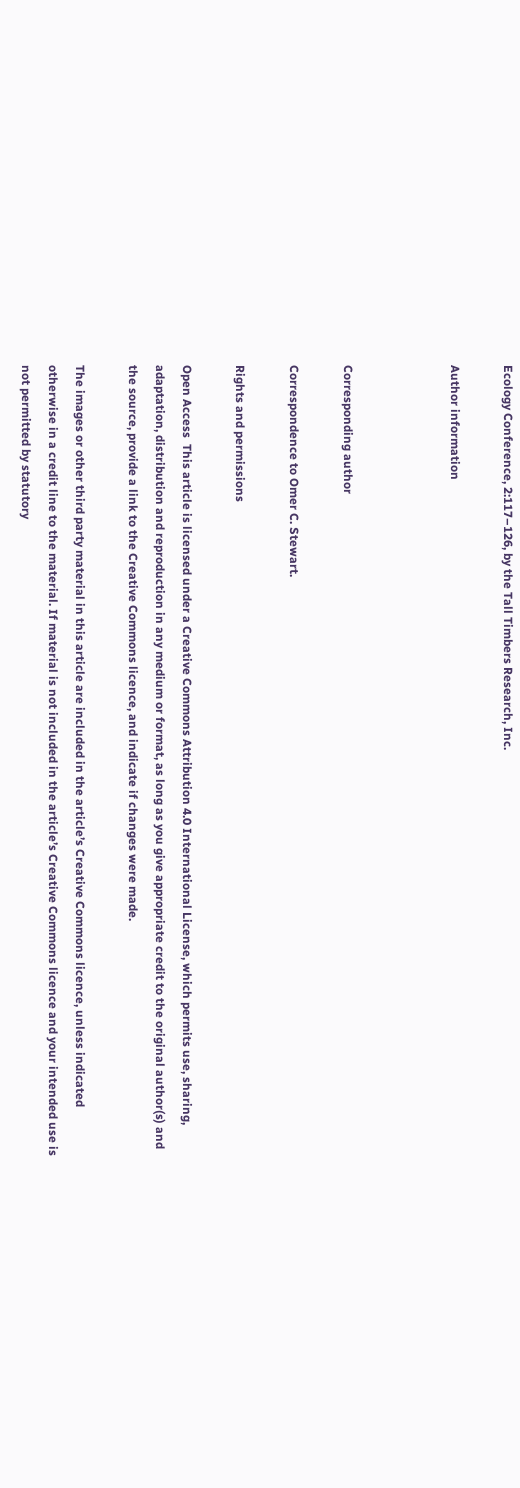Ecology Conference, 2:117–126, by the Tall Timbers Research, Inc.

Author information



Corresponding author

Correspondence to Omer C. Stewart.

Rights and permissions

Open Access  This article is licensed under a Creative Commons Attribution 4.0 International License, which permits use, sharing, adaptation, distribution and reproduction in any medium or format, as long as you give appropriate credit to the original author(s) and the source, provide a link to the Creative Commons licence, and indicate if changes were made.

The images or other third party material in this article are included in the article’s Creative Commons licence, unless indicated otherwise in a credit line to the material. If material is not included in the article’s Creative Commons licence and your intended use is not permitted by statutory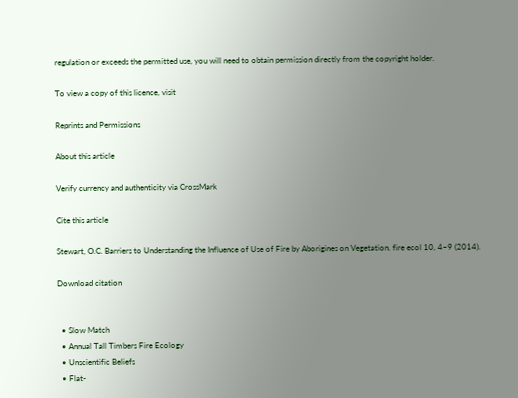regulation or exceeds the permitted use, you will need to obtain permission directly from the copyright holder.

To view a copy of this licence, visit

Reprints and Permissions

About this article

Verify currency and authenticity via CrossMark

Cite this article

Stewart, O.C. Barriers to Understanding the Influence of Use of Fire by Aborigines on Vegetation. fire ecol 10, 4–9 (2014).

Download citation


  • Slow Match
  • Annual Tall Timbers Fire Ecology
  • Unscientific Beliefs
  • Flat-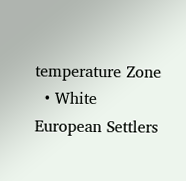temperature Zone
  • White European Settlers